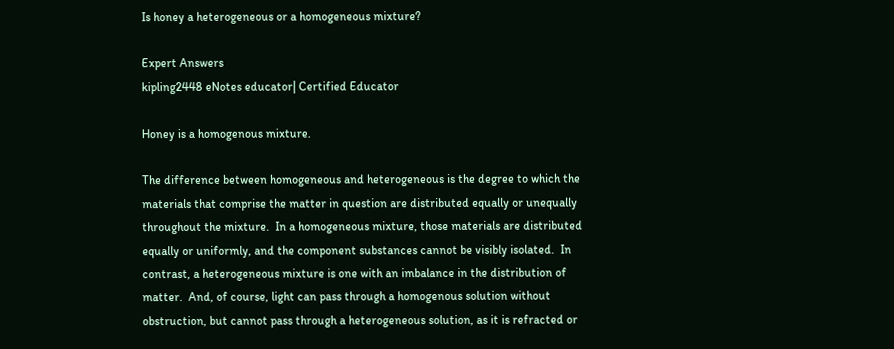Is honey a heterogeneous or a homogeneous mixture?

Expert Answers
kipling2448 eNotes educator| Certified Educator

Honey is a homogenous mixture.

The difference between homogeneous and heterogeneous is the degree to which the materials that comprise the matter in question are distributed equally or unequally throughout the mixture.  In a homogeneous mixture, those materials are distributed equally or uniformly, and the component substances cannot be visibly isolated.  In contrast, a heterogeneous mixture is one with an imbalance in the distribution of matter.  And, of course, light can pass through a homogenous solution without obstruction, but cannot pass through a heterogeneous solution, as it is refracted or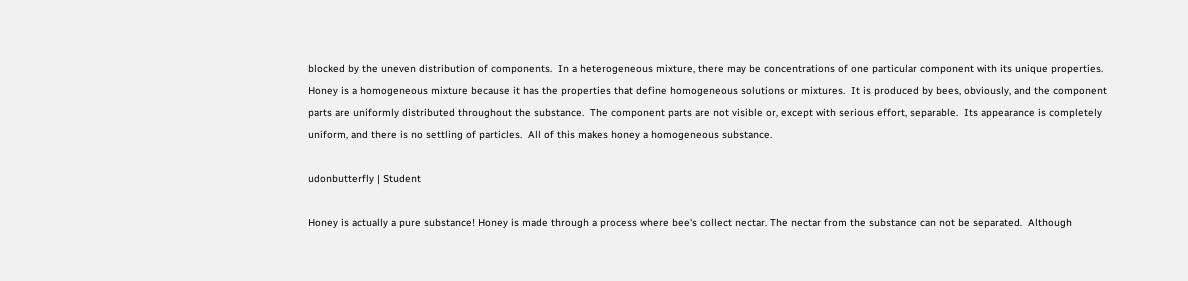blocked by the uneven distribution of components.  In a heterogeneous mixture, there may be concentrations of one particular component with its unique properties.  Honey is a homogeneous mixture because it has the properties that define homogeneous solutions or mixtures.  It is produced by bees, obviously, and the component parts are uniformly distributed throughout the substance.  The component parts are not visible or, except with serious effort, separable.  Its appearance is completely uniform, and there is no settling of particles.  All of this makes honey a homogeneous substance.

udonbutterfly | Student

Honey is actually a pure substance! Honey is made through a process where bee's collect nectar. The nectar from the substance can not be separated.  Although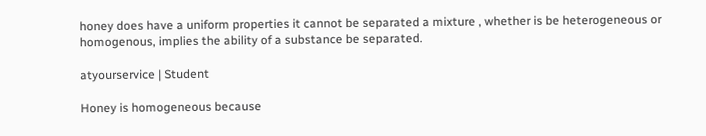honey does have a uniform properties it cannot be separated a mixture , whether is be heterogeneous or homogenous, implies the ability of a substance be separated.

atyourservice | Student

Honey is homogeneous because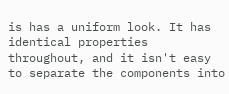is has a uniform look. It has identical properties throughout, and it isn't easy to separate the components into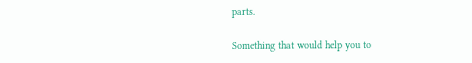parts.

Something that would help you to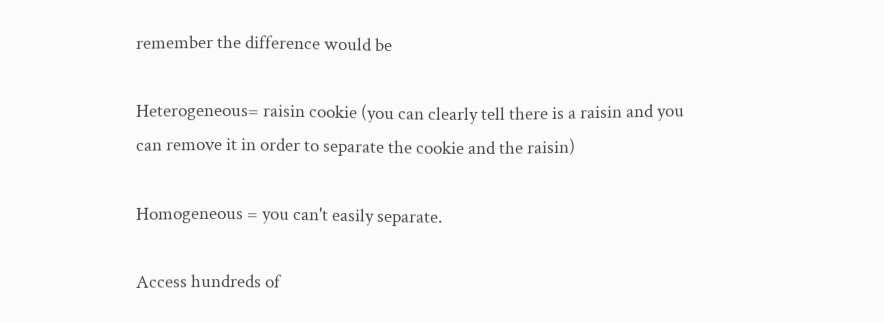remember the difference would be

Heterogeneous= raisin cookie (you can clearly tell there is a raisin and you can remove it in order to separate the cookie and the raisin)

Homogeneous = you can't easily separate.

Access hundreds of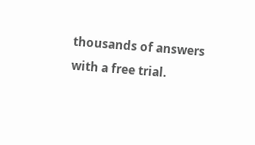thousands of answers with a free trial.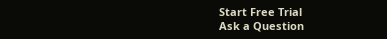Start Free Trial
Ask a Question